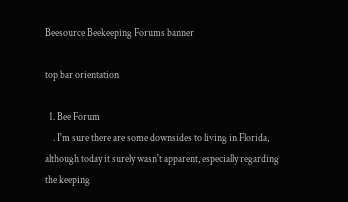Beesource Beekeeping Forums banner

top bar orientation

  1. Bee Forum
    . I'm sure there are some downsides to living in Florida, although today it surely wasn't apparent, especially regarding the keeping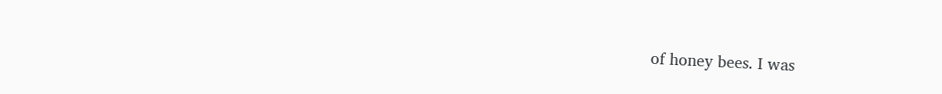of honey bees. I was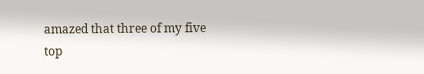amazed that three of my five top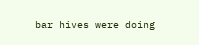bar hives were doing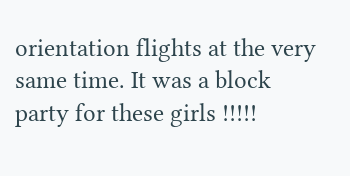orientation flights at the very same time. It was a block party for these girls !!!!!